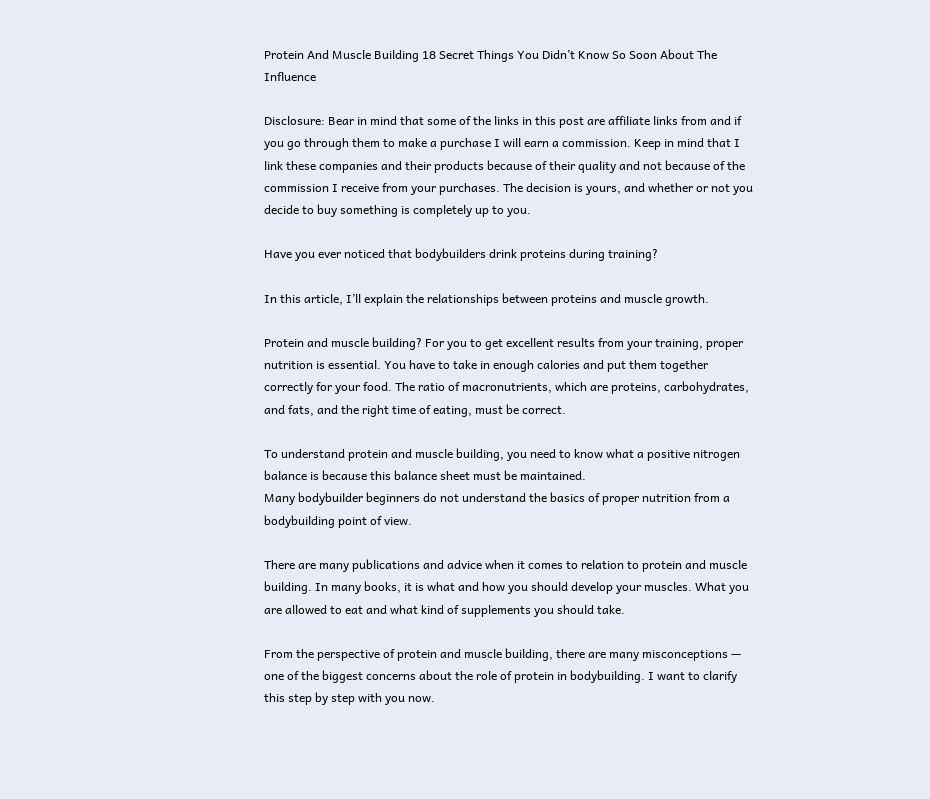Protein And Muscle Building 18 Secret Things You Didn’t Know So Soon About The Influence

Disclosure: Bear in mind that some of the links in this post are affiliate links from and if you go through them to make a purchase I will earn a commission. Keep in mind that I link these companies and their products because of their quality and not because of the commission I receive from your purchases. The decision is yours, and whether or not you decide to buy something is completely up to you.

Have you ever noticed that bodybuilders drink proteins during training?

In this article, I’ll explain the relationships between proteins and muscle growth.

Protein and muscle building? For you to get excellent results from your training, proper nutrition is essential. You have to take in enough calories and put them together correctly for your food. The ratio of macronutrients, which are proteins, carbohydrates, and fats, and the right time of eating, must be correct.

To understand protein and muscle building, you need to know what a positive nitrogen balance is because this balance sheet must be maintained.
Many bodybuilder beginners do not understand the basics of proper nutrition from a bodybuilding point of view.

There are many publications and advice when it comes to relation to protein and muscle building. In many books, it is what and how you should develop your muscles. What you are allowed to eat and what kind of supplements you should take.

From the perspective of protein and muscle building, there are many misconceptions — one of the biggest concerns about the role of protein in bodybuilding. I want to clarify this step by step with you now.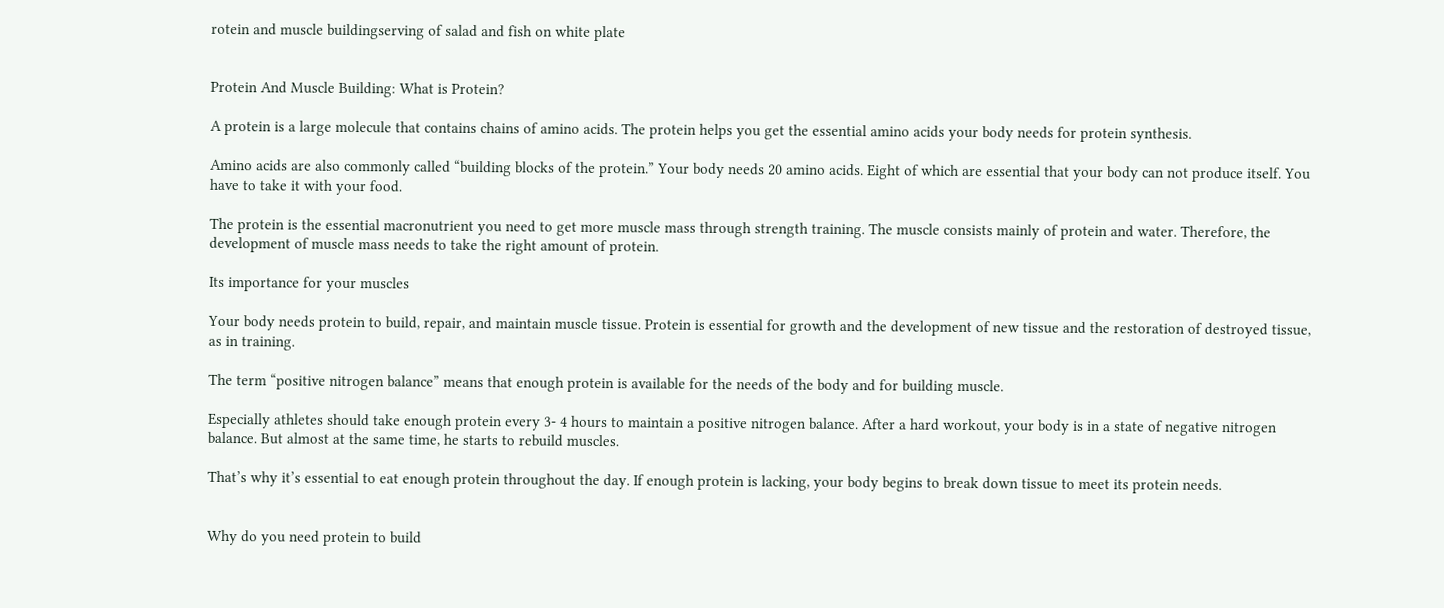rotein and muscle buildingserving of salad and fish on white plate


Protein And Muscle Building: What is Protein?

A protein is a large molecule that contains chains of amino acids. The protein helps you get the essential amino acids your body needs for protein synthesis.

Amino acids are also commonly called “building blocks of the protein.” Your body needs 20 amino acids. Eight of which are essential that your body can not produce itself. You have to take it with your food.

The protein is the essential macronutrient you need to get more muscle mass through strength training. The muscle consists mainly of protein and water. Therefore, the development of muscle mass needs to take the right amount of protein.

Its importance for your muscles

Your body needs protein to build, repair, and maintain muscle tissue. Protein is essential for growth and the development of new tissue and the restoration of destroyed tissue, as in training.

The term “positive nitrogen balance” means that enough protein is available for the needs of the body and for building muscle.

Especially athletes should take enough protein every 3- 4 hours to maintain a positive nitrogen balance. After a hard workout, your body is in a state of negative nitrogen balance. But almost at the same time, he starts to rebuild muscles.

That’s why it’s essential to eat enough protein throughout the day. If enough protein is lacking, your body begins to break down tissue to meet its protein needs.


Why do you need protein to build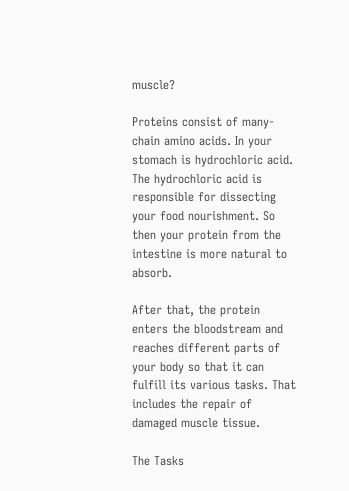muscle?

Proteins consist of many-chain amino acids. In your stomach is hydrochloric acid. The hydrochloric acid is responsible for dissecting your food nourishment. So then your protein from the intestine is more natural to absorb.

After that, the protein enters the bloodstream and reaches different parts of your body so that it can fulfill its various tasks. That includes the repair of damaged muscle tissue.

The Tasks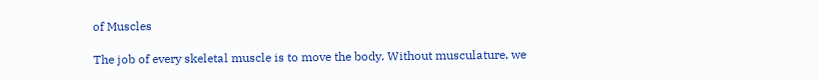of Muscles

The job of every skeletal muscle is to move the body. Without musculature, we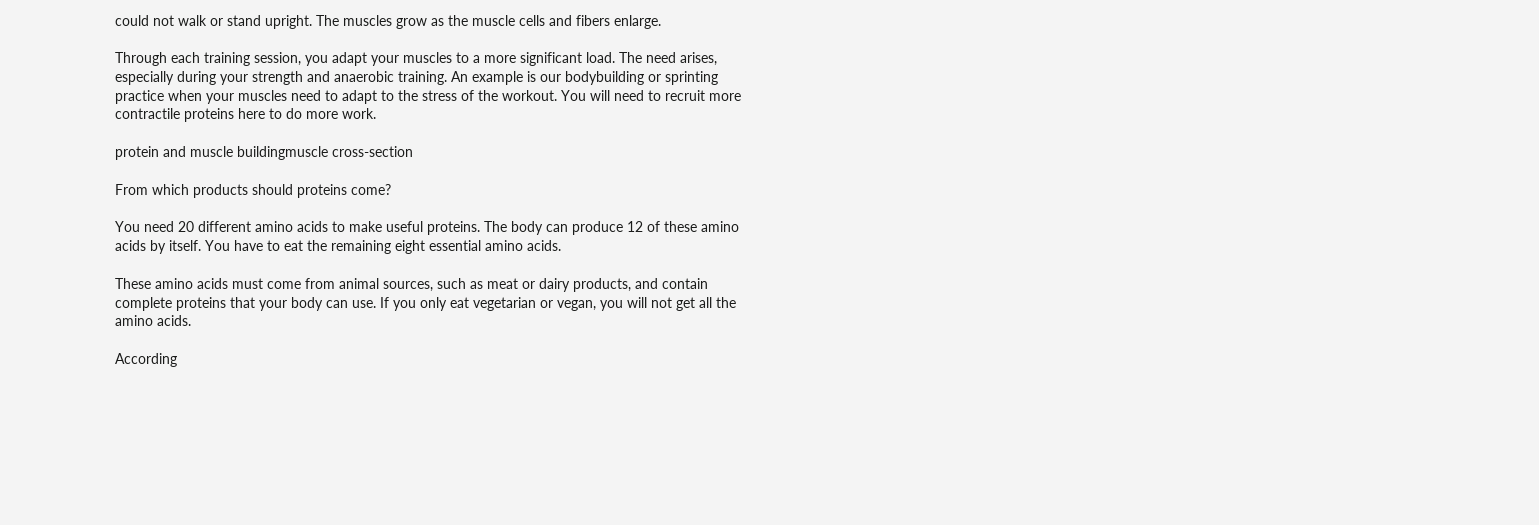could not walk or stand upright. The muscles grow as the muscle cells and fibers enlarge.

Through each training session, you adapt your muscles to a more significant load. The need arises, especially during your strength and anaerobic training. An example is our bodybuilding or sprinting practice when your muscles need to adapt to the stress of the workout. You will need to recruit more contractile proteins here to do more work.

protein and muscle buildingmuscle cross-section

From which products should proteins come?

You need 20 different amino acids to make useful proteins. The body can produce 12 of these amino acids by itself. You have to eat the remaining eight essential amino acids.

These amino acids must come from animal sources, such as meat or dairy products, and contain complete proteins that your body can use. If you only eat vegetarian or vegan, you will not get all the amino acids.

According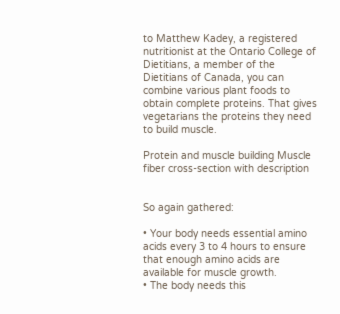to Matthew Kadey, a registered nutritionist at the Ontario College of Dietitians, a member of the Dietitians of Canada, you can combine various plant foods to obtain complete proteins. That gives vegetarians the proteins they need to build muscle.

Protein and muscle building Muscle fiber cross-section with description


So again gathered:

• Your body needs essential amino acids every 3 to 4 hours to ensure that enough amino acids are available for muscle growth.
• The body needs this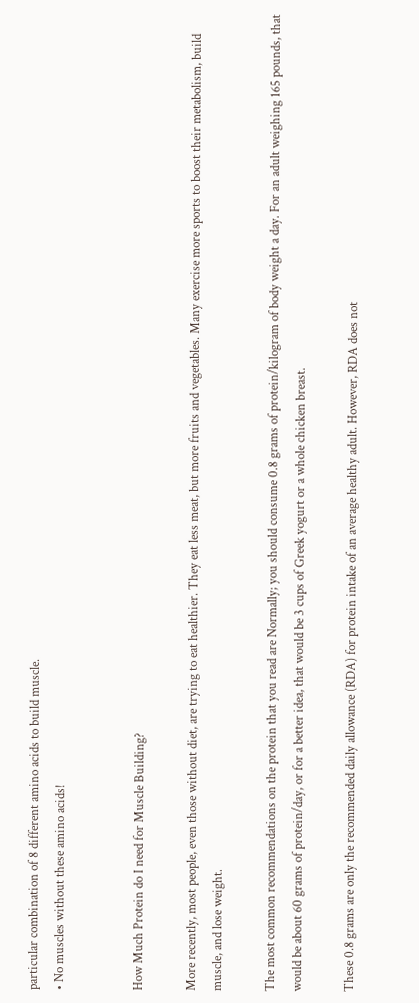particular combination of 8 different amino acids to build muscle.
• No muscles without these amino acids!


How Much Protein do I need for Muscle Building?

More recently, most people, even those without diet, are trying to eat healthier. They eat less meat, but more fruits and vegetables. Many exercise more sports to boost their metabolism, build muscle, and lose weight.

The most common recommendations on the protein that you read are Normally; you should consume 0.8 grams of protein/kilogram of body weight a day. For an adult weighing 165 pounds, that would be about 60 grams of protein/day, or for a better idea, that would be 3 cups of Greek yogurt or a whole chicken breast.

These 0.8 grams are only the recommended daily allowance (RDA) for protein intake of an average healthy adult. However, RDA does not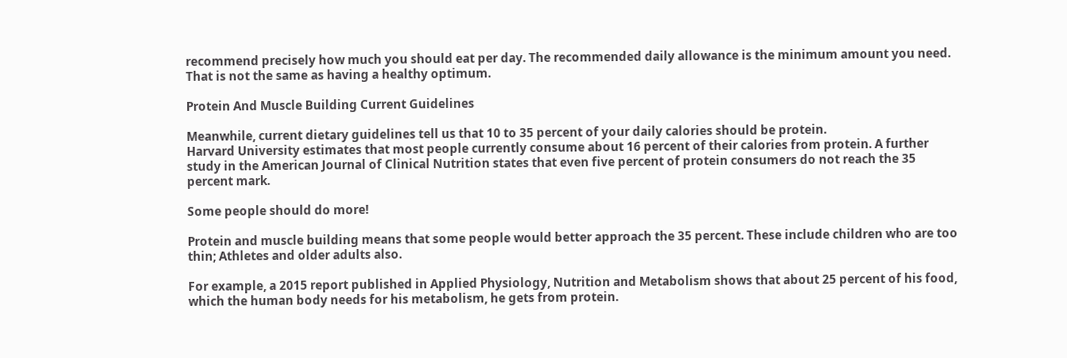recommend precisely how much you should eat per day. The recommended daily allowance is the minimum amount you need. That is not the same as having a healthy optimum.

Protein And Muscle Building Current Guidelines

Meanwhile, current dietary guidelines tell us that 10 to 35 percent of your daily calories should be protein.
Harvard University estimates that most people currently consume about 16 percent of their calories from protein. A further study in the American Journal of Clinical Nutrition states that even five percent of protein consumers do not reach the 35 percent mark.

Some people should do more!

Protein and muscle building means that some people would better approach the 35 percent. These include children who are too thin; Athletes and older adults also.

For example, a 2015 report published in Applied Physiology, Nutrition and Metabolism shows that about 25 percent of his food, which the human body needs for his metabolism, he gets from protein.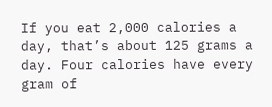If you eat 2,000 calories a day, that’s about 125 grams a day. Four calories have every gram of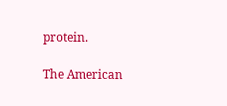protein.

The American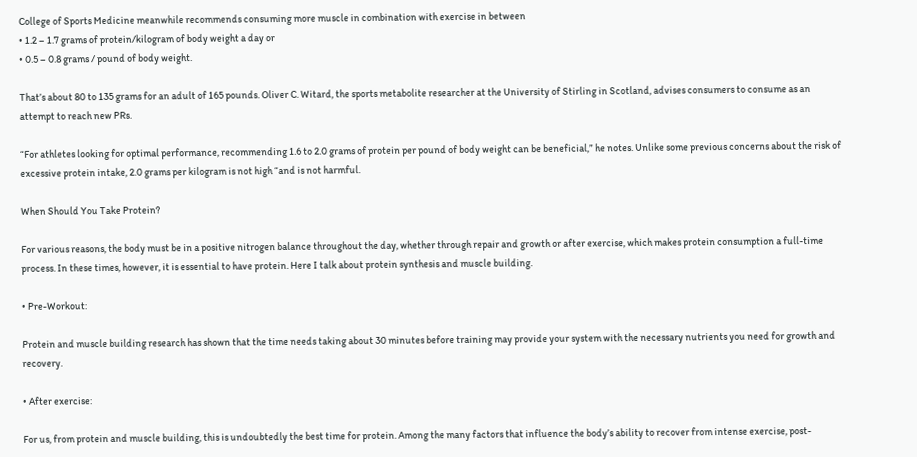College of Sports Medicine meanwhile recommends consuming more muscle in combination with exercise in between
• 1.2 – 1.7 grams of protein/kilogram of body weight a day or
• 0.5 – 0.8 grams / pound of body weight.

That’s about 80 to 135 grams for an adult of 165 pounds. Oliver C. Witard, the sports metabolite researcher at the University of Stirling in Scotland, advises consumers to consume as an attempt to reach new PRs.

“For athletes looking for optimal performance, recommending 1.6 to 2.0 grams of protein per pound of body weight can be beneficial,” he notes. Unlike some previous concerns about the risk of excessive protein intake, 2.0 grams per kilogram is not high “and is not harmful.

When Should You Take Protein?

For various reasons, the body must be in a positive nitrogen balance throughout the day, whether through repair and growth or after exercise, which makes protein consumption a full-time process. In these times, however, it is essential to have protein. Here I talk about protein synthesis and muscle building.

• Pre-Workout:

Protein and muscle building research has shown that the time needs taking about 30 minutes before training may provide your system with the necessary nutrients you need for growth and recovery.

• After exercise:

For us, from protein and muscle building, this is undoubtedly the best time for protein. Among the many factors that influence the body’s ability to recover from intense exercise, post-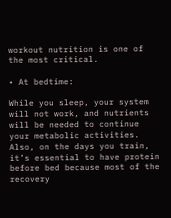workout nutrition is one of the most critical.

• At bedtime:

While you sleep, your system will not work, and nutrients will be needed to continue your metabolic activities. Also, on the days you train, it’s essential to have protein before bed because most of the recovery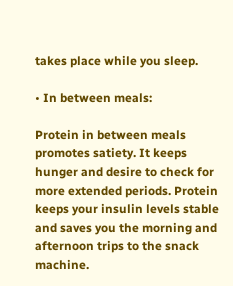takes place while you sleep.

• In between meals:

Protein in between meals promotes satiety. It keeps hunger and desire to check for more extended periods. Protein keeps your insulin levels stable and saves you the morning and afternoon trips to the snack machine.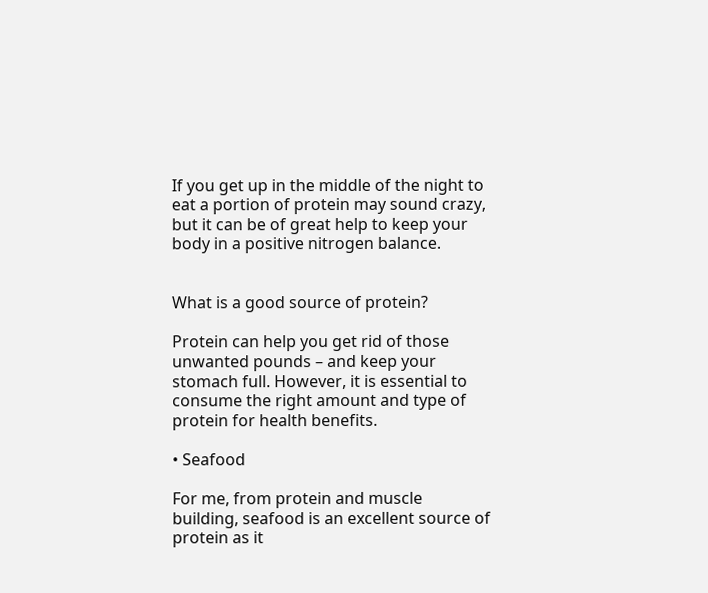If you get up in the middle of the night to eat a portion of protein may sound crazy, but it can be of great help to keep your body in a positive nitrogen balance.


What is a good source of protein?

Protein can help you get rid of those unwanted pounds – and keep your stomach full. However, it is essential to consume the right amount and type of protein for health benefits.

• Seafood

For me, from protein and muscle building, seafood is an excellent source of protein as it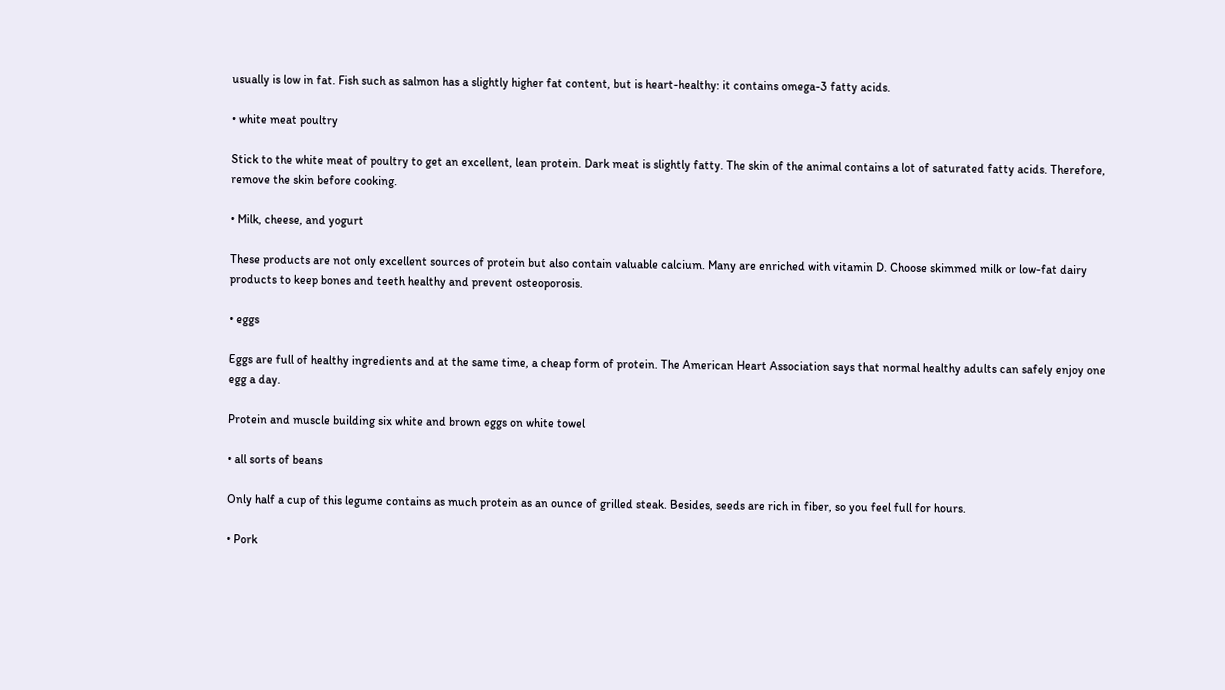usually is low in fat. Fish such as salmon has a slightly higher fat content, but is heart-healthy: it contains omega-3 fatty acids.

• white meat poultry

Stick to the white meat of poultry to get an excellent, lean protein. Dark meat is slightly fatty. The skin of the animal contains a lot of saturated fatty acids. Therefore, remove the skin before cooking.

• Milk, cheese, and yogurt

These products are not only excellent sources of protein but also contain valuable calcium. Many are enriched with vitamin D. Choose skimmed milk or low-fat dairy products to keep bones and teeth healthy and prevent osteoporosis.

• eggs

Eggs are full of healthy ingredients and at the same time, a cheap form of protein. The American Heart Association says that normal healthy adults can safely enjoy one egg a day.

Protein and muscle building six white and brown eggs on white towel

• all sorts of beans

Only half a cup of this legume contains as much protein as an ounce of grilled steak. Besides, seeds are rich in fiber, so you feel full for hours.

• Pork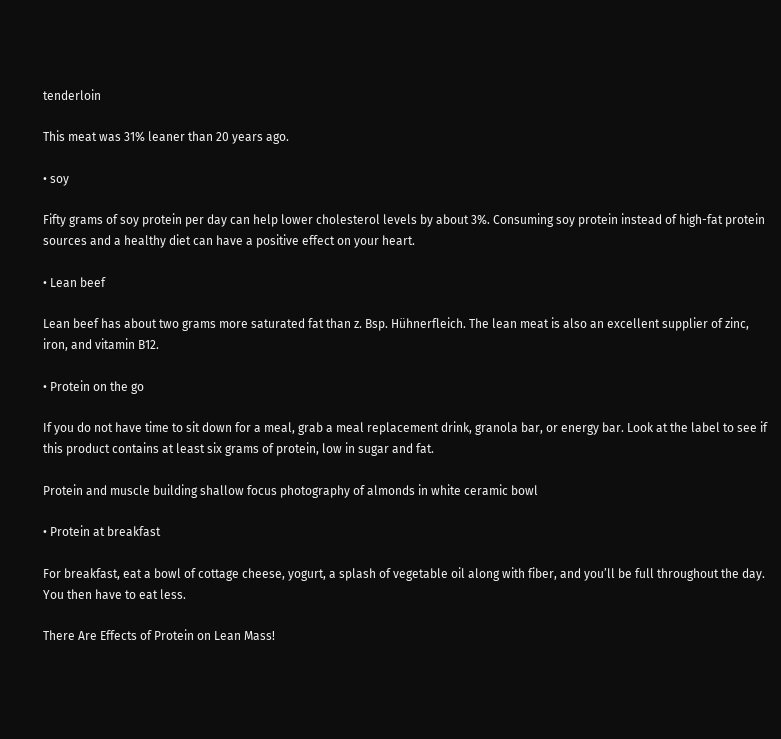tenderloin

This meat was 31% leaner than 20 years ago.

• soy

Fifty grams of soy protein per day can help lower cholesterol levels by about 3%. Consuming soy protein instead of high-fat protein sources and a healthy diet can have a positive effect on your heart.

• Lean beef

Lean beef has about two grams more saturated fat than z. Bsp. Hühnerfleich. The lean meat is also an excellent supplier of zinc, iron, and vitamin B12.

• Protein on the go

If you do not have time to sit down for a meal, grab a meal replacement drink, granola bar, or energy bar. Look at the label to see if this product contains at least six grams of protein, low in sugar and fat.

Protein and muscle building shallow focus photography of almonds in white ceramic bowl

• Protein at breakfast

For breakfast, eat a bowl of cottage cheese, yogurt, a splash of vegetable oil along with fiber, and you’ll be full throughout the day. You then have to eat less.

There Are Effects of Protein on Lean Mass!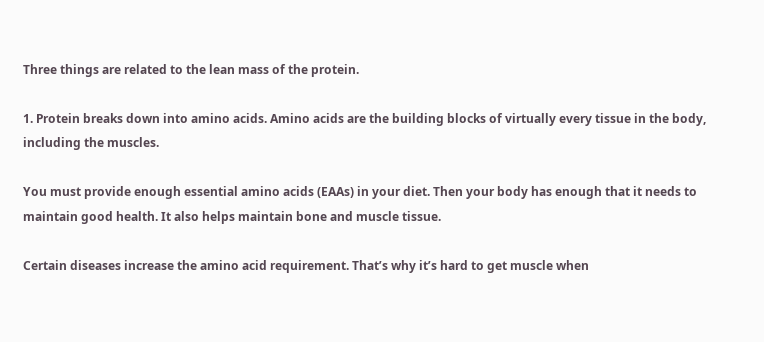Three things are related to the lean mass of the protein.

1. Protein breaks down into amino acids. Amino acids are the building blocks of virtually every tissue in the body, including the muscles.

You must provide enough essential amino acids (EAAs) in your diet. Then your body has enough that it needs to maintain good health. It also helps maintain bone and muscle tissue.

Certain diseases increase the amino acid requirement. That’s why it’s hard to get muscle when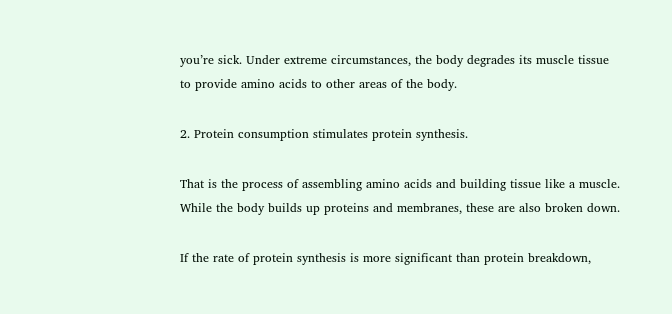you’re sick. Under extreme circumstances, the body degrades its muscle tissue to provide amino acids to other areas of the body.

2. Protein consumption stimulates protein synthesis.

That is the process of assembling amino acids and building tissue like a muscle. While the body builds up proteins and membranes, these are also broken down.

If the rate of protein synthesis is more significant than protein breakdown,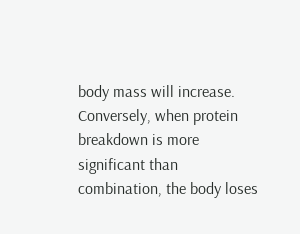body mass will increase. Conversely, when protein breakdown is more significant than combination, the body loses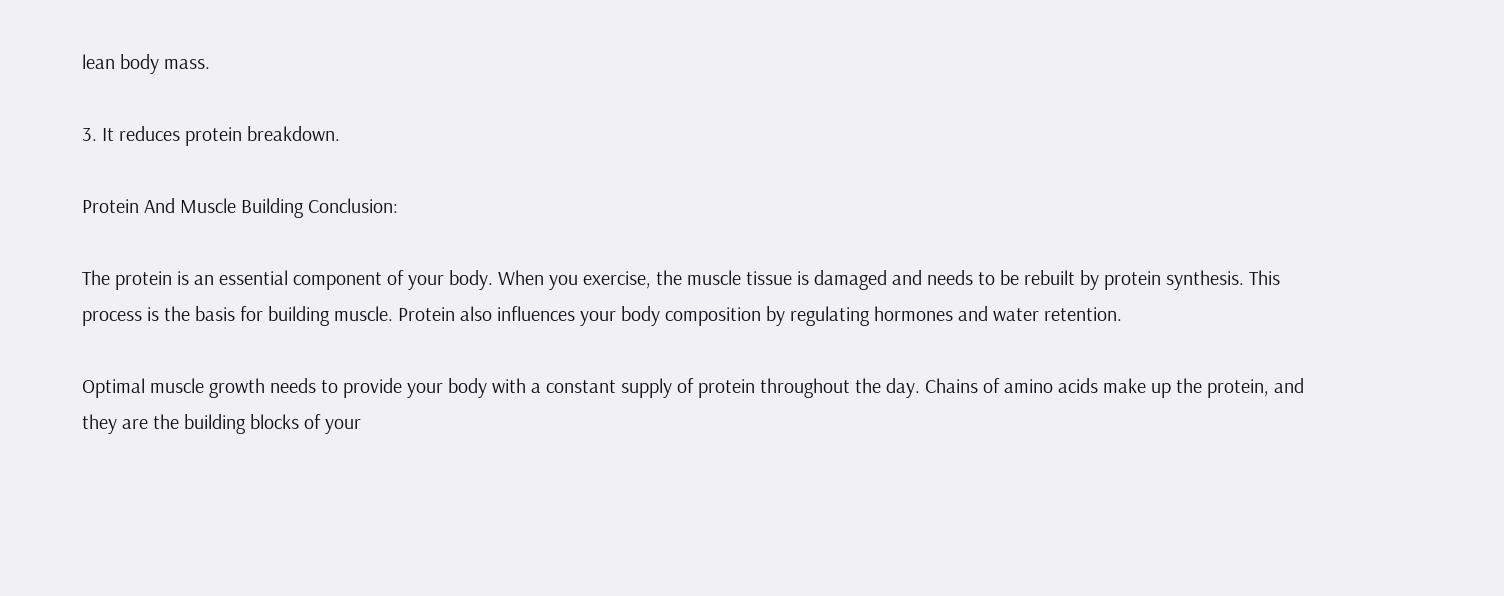lean body mass.

3. It reduces protein breakdown.

Protein And Muscle Building Conclusion:

The protein is an essential component of your body. When you exercise, the muscle tissue is damaged and needs to be rebuilt by protein synthesis. This process is the basis for building muscle. Protein also influences your body composition by regulating hormones and water retention.

Optimal muscle growth needs to provide your body with a constant supply of protein throughout the day. Chains of amino acids make up the protein, and they are the building blocks of your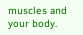muscles and your body.